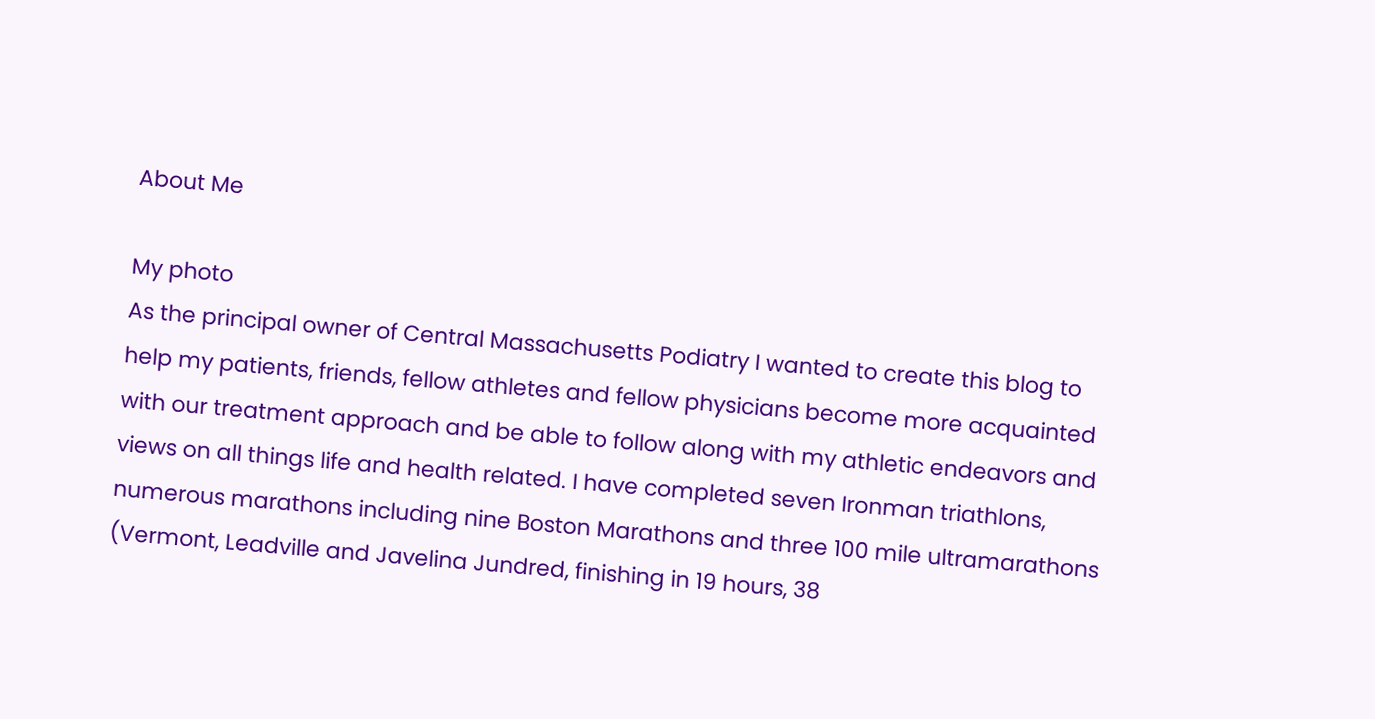About Me

My photo
As the principal owner of Central Massachusetts Podiatry I wanted to create this blog to help my patients, friends, fellow athletes and fellow physicians become more acquainted with our treatment approach and be able to follow along with my athletic endeavors and views on all things life and health related. I have completed seven Ironman triathlons, numerous marathons including nine Boston Marathons and three 100 mile ultramarathons (Vermont, Leadville and Javelina Jundred, finishing in 19 hours, 38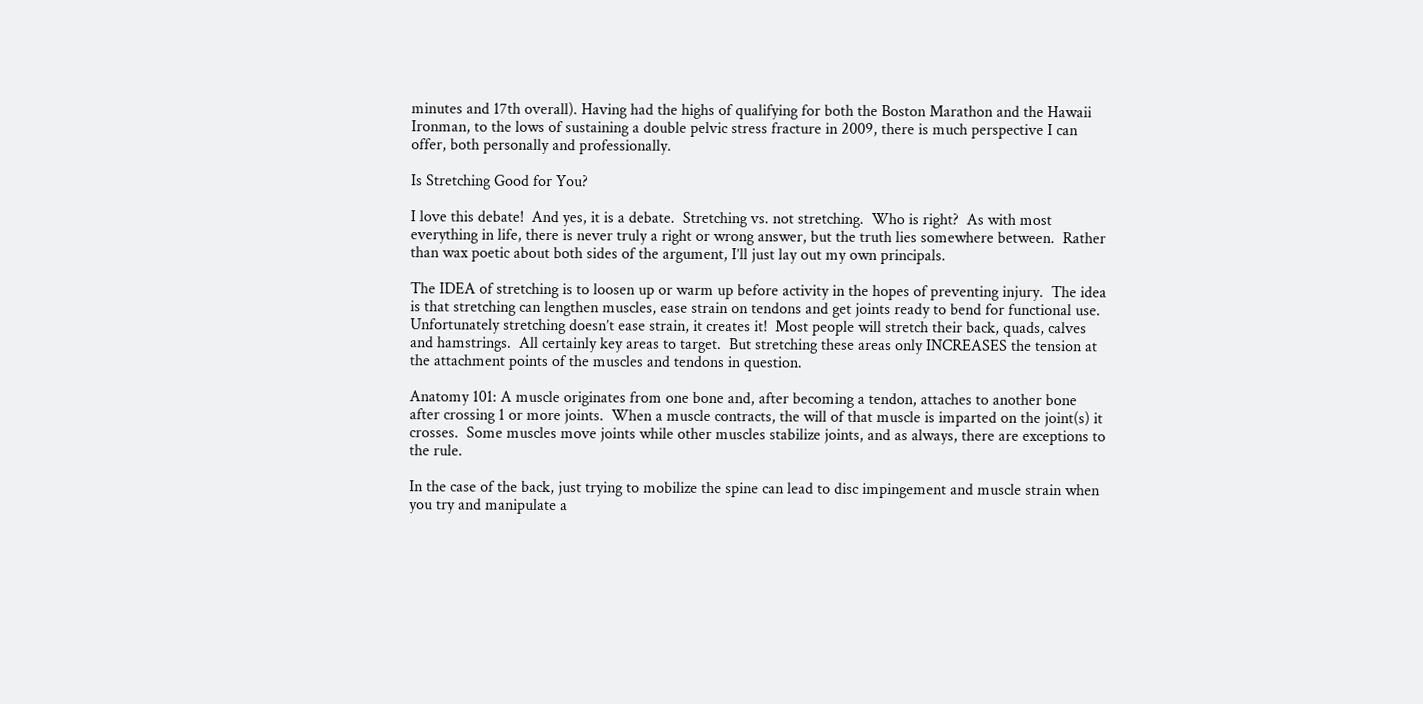minutes and 17th overall). Having had the highs of qualifying for both the Boston Marathon and the Hawaii Ironman, to the lows of sustaining a double pelvic stress fracture in 2009, there is much perspective I can offer, both personally and professionally.

Is Stretching Good for You?

I love this debate!  And yes, it is a debate.  Stretching vs. not stretching.  Who is right?  As with most everything in life, there is never truly a right or wrong answer, but the truth lies somewhere between.  Rather than wax poetic about both sides of the argument, I’ll just lay out my own principals.

The IDEA of stretching is to loosen up or warm up before activity in the hopes of preventing injury.  The idea is that stretching can lengthen muscles, ease strain on tendons and get joints ready to bend for functional use.  Unfortunately stretching doesn’t ease strain, it creates it!  Most people will stretch their back, quads, calves and hamstrings.  All certainly key areas to target.  But stretching these areas only INCREASES the tension at the attachment points of the muscles and tendons in question.

Anatomy 101: A muscle originates from one bone and, after becoming a tendon, attaches to another bone after crossing 1 or more joints.  When a muscle contracts, the will of that muscle is imparted on the joint(s) it crosses.  Some muscles move joints while other muscles stabilize joints, and as always, there are exceptions to the rule.

In the case of the back, just trying to mobilize the spine can lead to disc impingement and muscle strain when you try and manipulate a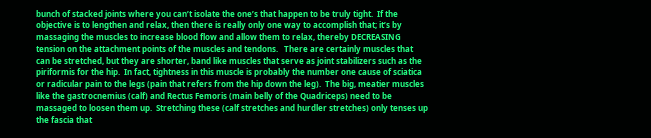bunch of stacked joints where you can’t isolate the one’s that happen to be truly tight.  If the objective is to lengthen and relax, then there is really only one way to accomplish that; it’s by massaging the muscles to increase blood flow and allow them to relax, thereby DECREASING tension on the attachment points of the muscles and tendons.   There are certainly muscles that can be stretched, but they are shorter, band like muscles that serve as joint stabilizers such as the piriformis for the hip.  In fact, tightness in this muscle is probably the number one cause of sciatica or radicular pain to the legs (pain that refers from the hip down the leg).  The big, meatier muscles like the gastrocnemius (calf) and Rectus Femoris (main belly of the Quadriceps) need to be massaged to loosen them up.  Stretching these (calf stretches and hurdler stretches) only tenses up the fascia that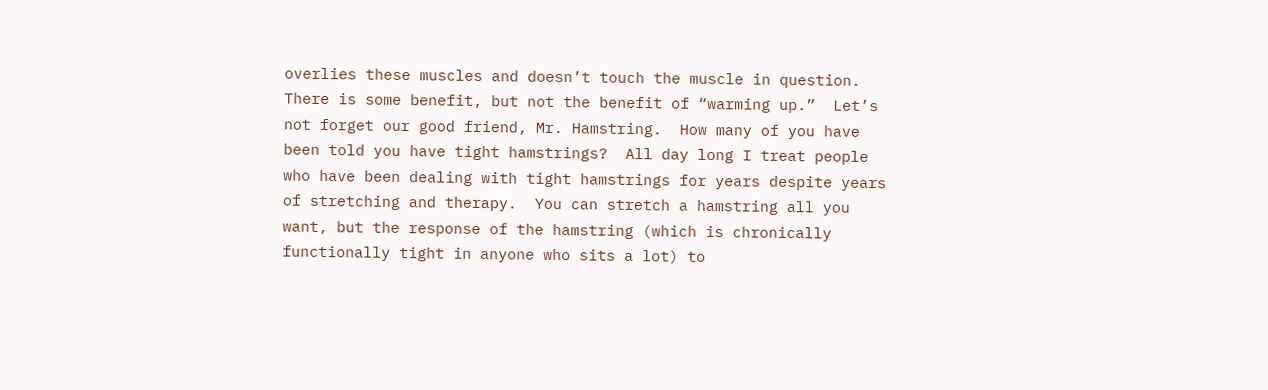overlies these muscles and doesn’t touch the muscle in question.  There is some benefit, but not the benefit of “warming up.”  Let’s not forget our good friend, Mr. Hamstring.  How many of you have been told you have tight hamstrings?  All day long I treat people who have been dealing with tight hamstrings for years despite years of stretching and therapy.  You can stretch a hamstring all you want, but the response of the hamstring (which is chronically functionally tight in anyone who sits a lot) to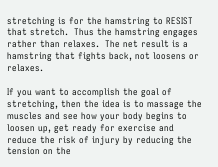stretching is for the hamstring to RESIST that stretch.  Thus the hamstring engages rather than relaxes.  The net result is a hamstring that fights back, not loosens or relaxes.

If you want to accomplish the goal of stretching, then the idea is to massage the muscles and see how your body begins to loosen up, get ready for exercise and reduce the risk of injury by reducing the tension on the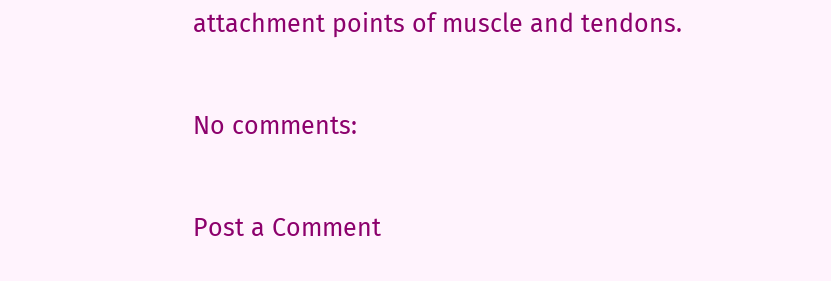attachment points of muscle and tendons.

No comments:

Post a Comment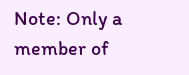Note: Only a member of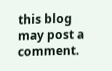this blog may post a comment.